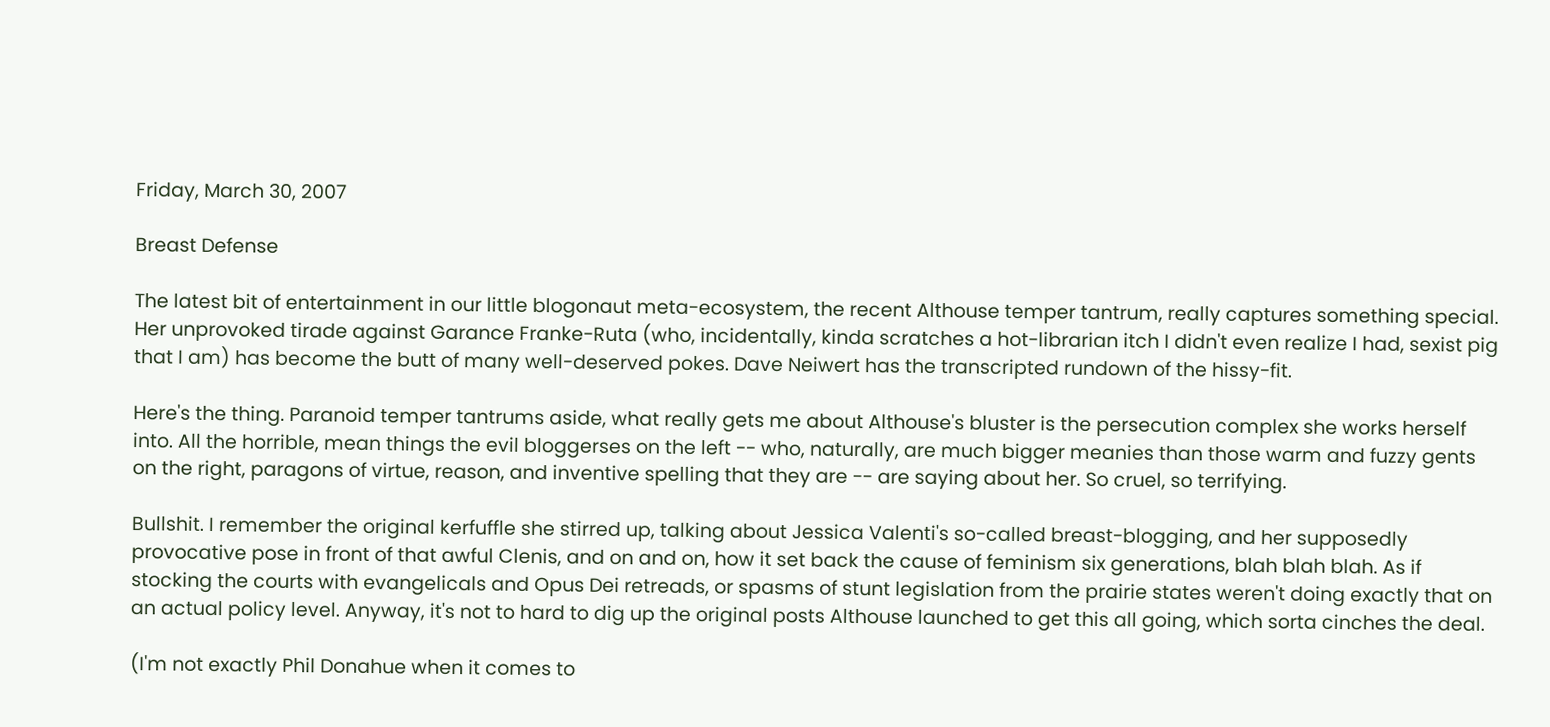Friday, March 30, 2007

Breast Defense

The latest bit of entertainment in our little blogonaut meta-ecosystem, the recent Althouse temper tantrum, really captures something special. Her unprovoked tirade against Garance Franke-Ruta (who, incidentally, kinda scratches a hot-librarian itch I didn't even realize I had, sexist pig that I am) has become the butt of many well-deserved pokes. Dave Neiwert has the transcripted rundown of the hissy-fit.

Here's the thing. Paranoid temper tantrums aside, what really gets me about Althouse's bluster is the persecution complex she works herself into. All the horrible, mean things the evil bloggerses on the left -- who, naturally, are much bigger meanies than those warm and fuzzy gents on the right, paragons of virtue, reason, and inventive spelling that they are -- are saying about her. So cruel, so terrifying.

Bullshit. I remember the original kerfuffle she stirred up, talking about Jessica Valenti's so-called breast-blogging, and her supposedly provocative pose in front of that awful Clenis, and on and on, how it set back the cause of feminism six generations, blah blah blah. As if stocking the courts with evangelicals and Opus Dei retreads, or spasms of stunt legislation from the prairie states weren't doing exactly that on an actual policy level. Anyway, it's not to hard to dig up the original posts Althouse launched to get this all going, which sorta cinches the deal.

(I'm not exactly Phil Donahue when it comes to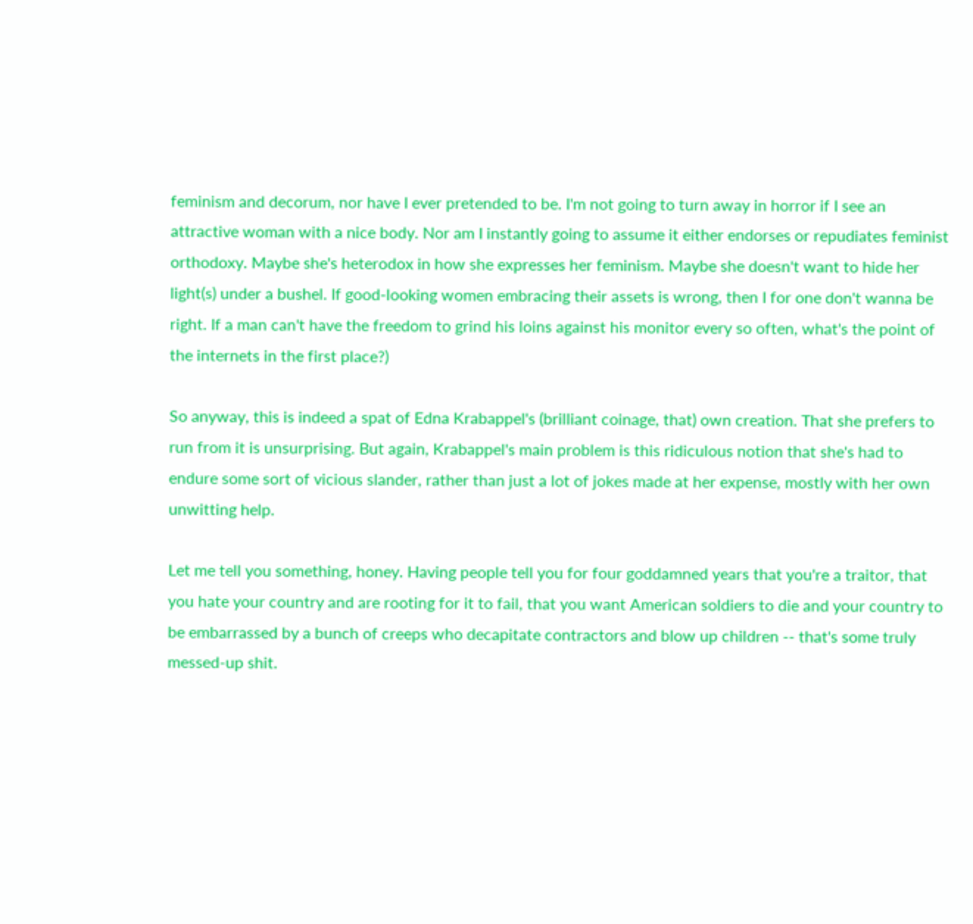feminism and decorum, nor have I ever pretended to be. I'm not going to turn away in horror if I see an attractive woman with a nice body. Nor am I instantly going to assume it either endorses or repudiates feminist orthodoxy. Maybe she's heterodox in how she expresses her feminism. Maybe she doesn't want to hide her light(s) under a bushel. If good-looking women embracing their assets is wrong, then I for one don't wanna be right. If a man can't have the freedom to grind his loins against his monitor every so often, what's the point of the internets in the first place?)

So anyway, this is indeed a spat of Edna Krabappel's (brilliant coinage, that) own creation. That she prefers to run from it is unsurprising. But again, Krabappel's main problem is this ridiculous notion that she's had to endure some sort of vicious slander, rather than just a lot of jokes made at her expense, mostly with her own unwitting help.

Let me tell you something, honey. Having people tell you for four goddamned years that you're a traitor, that you hate your country and are rooting for it to fail, that you want American soldiers to die and your country to be embarrassed by a bunch of creeps who decapitate contractors and blow up children -- that's some truly messed-up shit.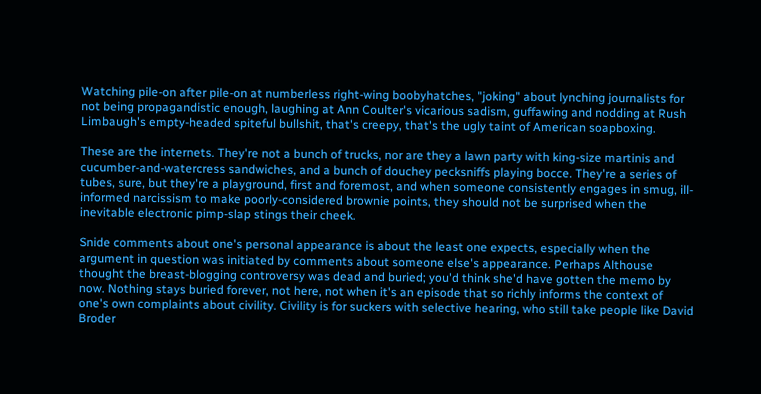Watching pile-on after pile-on at numberless right-wing boobyhatches, "joking" about lynching journalists for not being propagandistic enough, laughing at Ann Coulter's vicarious sadism, guffawing and nodding at Rush Limbaugh's empty-headed spiteful bullshit, that's creepy, that's the ugly taint of American soapboxing.

These are the internets. They're not a bunch of trucks, nor are they a lawn party with king-size martinis and cucumber-and-watercress sandwiches, and a bunch of douchey pecksniffs playing bocce. They're a series of tubes, sure, but they're a playground, first and foremost, and when someone consistently engages in smug, ill-informed narcissism to make poorly-considered brownie points, they should not be surprised when the inevitable electronic pimp-slap stings their cheek.

Snide comments about one's personal appearance is about the least one expects, especially when the argument in question was initiated by comments about someone else's appearance. Perhaps Althouse thought the breast-blogging controversy was dead and buried; you'd think she'd have gotten the memo by now. Nothing stays buried forever, not here, not when it's an episode that so richly informs the context of one's own complaints about civility. Civility is for suckers with selective hearing, who still take people like David Broder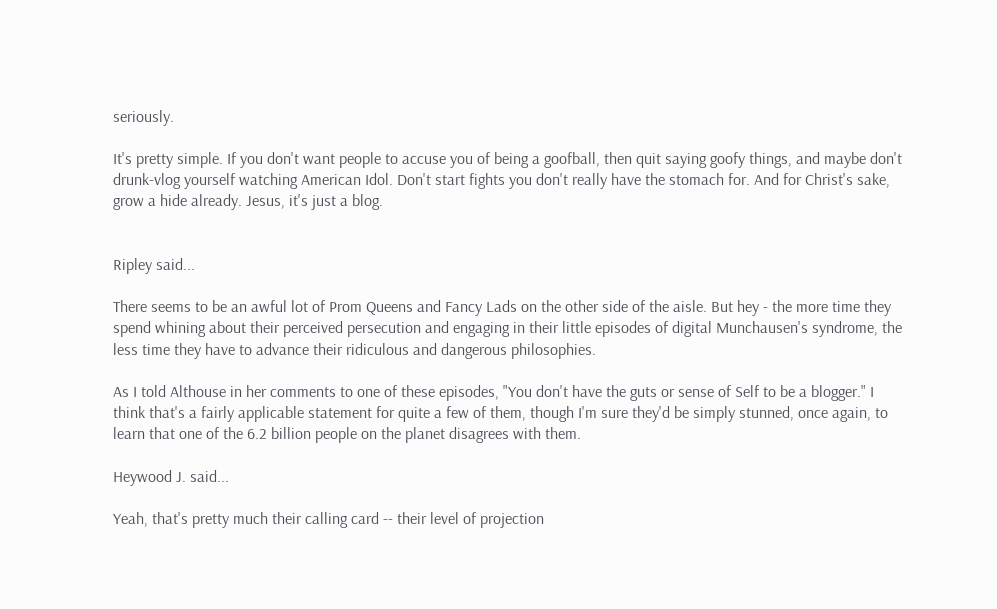seriously.

It's pretty simple. If you don't want people to accuse you of being a goofball, then quit saying goofy things, and maybe don't drunk-vlog yourself watching American Idol. Don't start fights you don't really have the stomach for. And for Christ's sake, grow a hide already. Jesus, it's just a blog.


Ripley said...

There seems to be an awful lot of Prom Queens and Fancy Lads on the other side of the aisle. But hey - the more time they spend whining about their perceived persecution and engaging in their little episodes of digital Munchausen's syndrome, the less time they have to advance their ridiculous and dangerous philosophies.

As I told Althouse in her comments to one of these episodes, "You don't have the guts or sense of Self to be a blogger." I think that's a fairly applicable statement for quite a few of them, though I'm sure they'd be simply stunned, once again, to learn that one of the 6.2 billion people on the planet disagrees with them.

Heywood J. said...

Yeah, that's pretty much their calling card -- their level of projection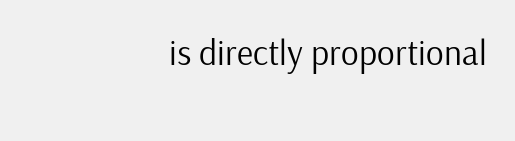is directly proportional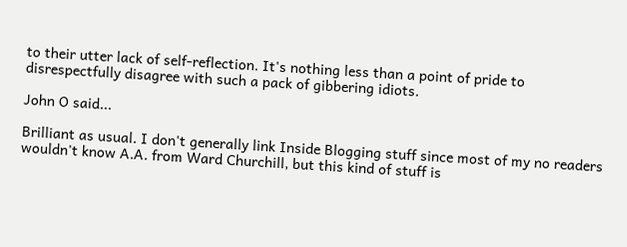to their utter lack of self-reflection. It's nothing less than a point of pride to disrespectfully disagree with such a pack of gibbering idiots.

John O said...

Brilliant as usual. I don't generally link Inside Blogging stuff since most of my no readers wouldn't know A.A. from Ward Churchill, but this kind of stuff is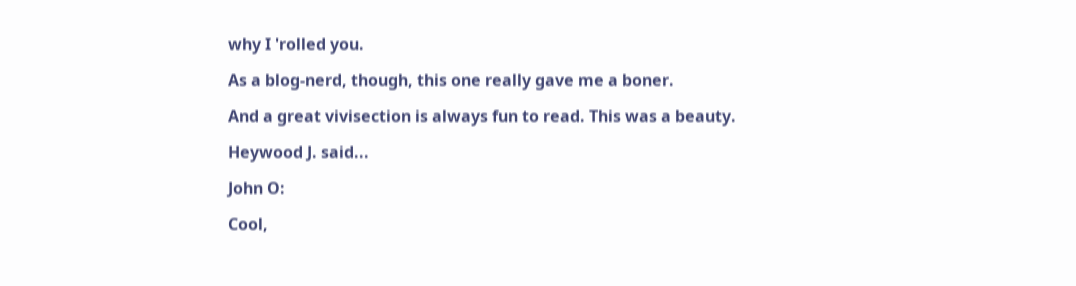why I 'rolled you.

As a blog-nerd, though, this one really gave me a boner.

And a great vivisection is always fun to read. This was a beauty.

Heywood J. said...

John O:

Cool,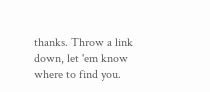thanks. Throw a link down, let 'em know where to find you.